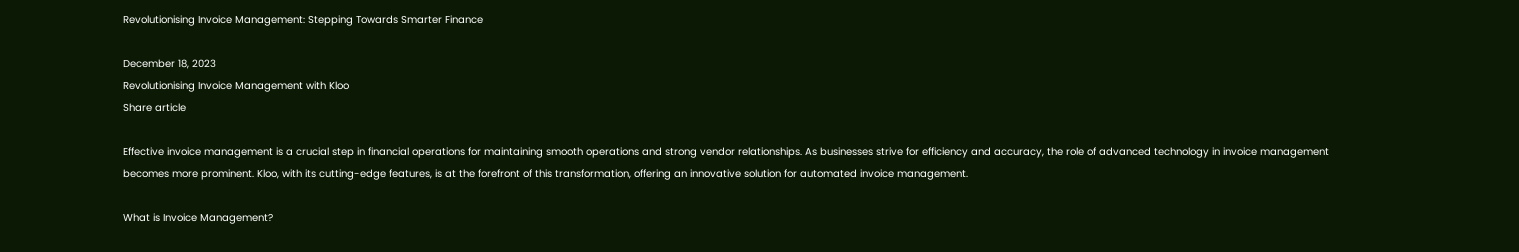Revolutionising Invoice Management: Stepping Towards Smarter Finance

December 18, 2023
Revolutionising Invoice Management with Kloo
Share article

Effective invoice management is a crucial step in financial operations for maintaining smooth operations and strong vendor relationships. As businesses strive for efficiency and accuracy, the role of advanced technology in invoice management becomes more prominent. Kloo, with its cutting-edge features, is at the forefront of this transformation, offering an innovative solution for automated invoice management.

What is Invoice Management?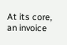At its core, an invoice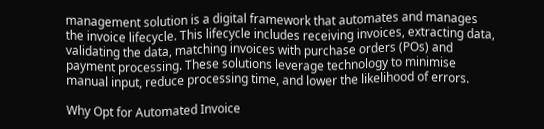management solution is a digital framework that automates and manages the invoice lifecycle. This lifecycle includes receiving invoices, extracting data, validating the data, matching invoices with purchase orders (POs) and payment processing. These solutions leverage technology to minimise manual input, reduce processing time, and lower the likelihood of errors.

Why Opt for Automated Invoice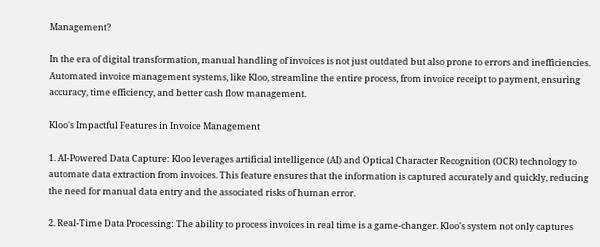Management?

In the era of digital transformation, manual handling of invoices is not just outdated but also prone to errors and inefficiencies. Automated invoice management systems, like Kloo, streamline the entire process, from invoice receipt to payment, ensuring accuracy, time efficiency, and better cash flow management.

Kloo's Impactful Features in Invoice Management

1. AI-Powered Data Capture: Kloo leverages artificial intelligence (AI) and Optical Character Recognition (OCR) technology to automate data extraction from invoices. This feature ensures that the information is captured accurately and quickly, reducing the need for manual data entry and the associated risks of human error.

2. Real-Time Data Processing: The ability to process invoices in real time is a game-changer. Kloo's system not only captures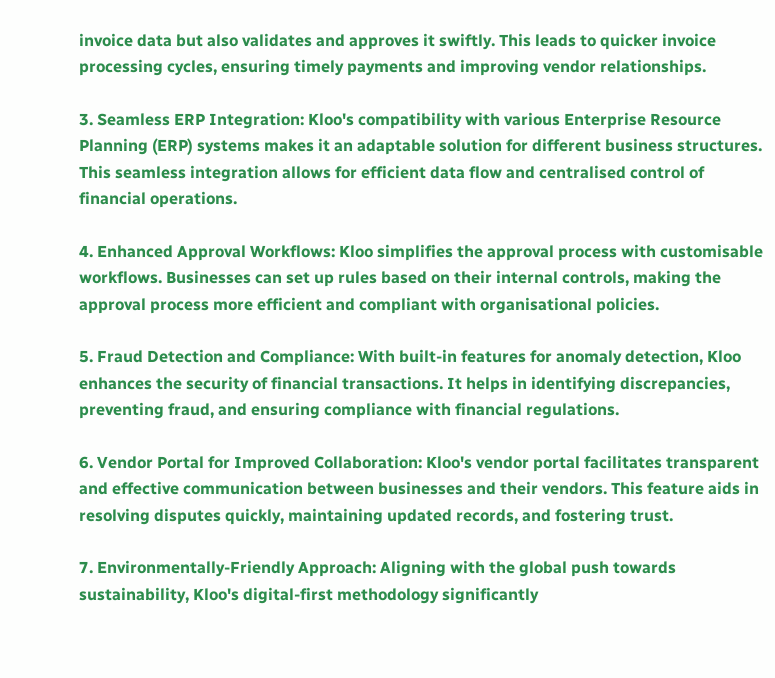invoice data but also validates and approves it swiftly. This leads to quicker invoice processing cycles, ensuring timely payments and improving vendor relationships.

3. Seamless ERP Integration: Kloo's compatibility with various Enterprise Resource Planning (ERP) systems makes it an adaptable solution for different business structures. This seamless integration allows for efficient data flow and centralised control of financial operations.

4. Enhanced Approval Workflows: Kloo simplifies the approval process with customisable workflows. Businesses can set up rules based on their internal controls, making the approval process more efficient and compliant with organisational policies.

5. Fraud Detection and Compliance: With built-in features for anomaly detection, Kloo enhances the security of financial transactions. It helps in identifying discrepancies, preventing fraud, and ensuring compliance with financial regulations.

6. Vendor Portal for Improved Collaboration: Kloo's vendor portal facilitates transparent and effective communication between businesses and their vendors. This feature aids in resolving disputes quickly, maintaining updated records, and fostering trust.

7. Environmentally-Friendly Approach: Aligning with the global push towards sustainability, Kloo's digital-first methodology significantly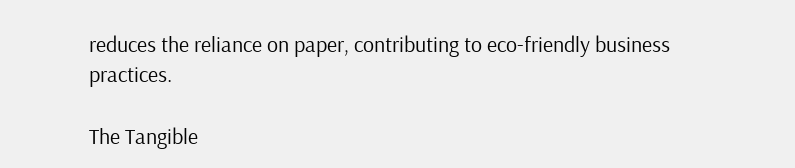reduces the reliance on paper, contributing to eco-friendly business practices.

The Tangible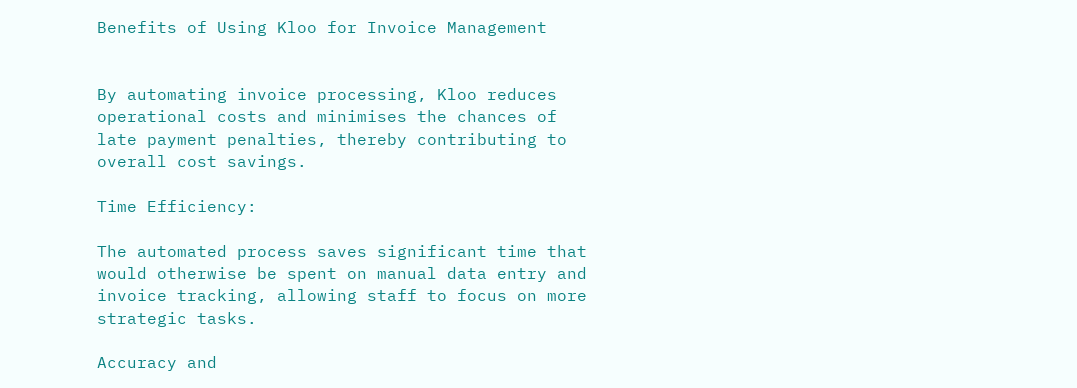Benefits of Using Kloo for Invoice Management


By automating invoice processing, Kloo reduces operational costs and minimises the chances of late payment penalties, thereby contributing to overall cost savings.

Time Efficiency:

The automated process saves significant time that would otherwise be spent on manual data entry and invoice tracking, allowing staff to focus on more strategic tasks.

Accuracy and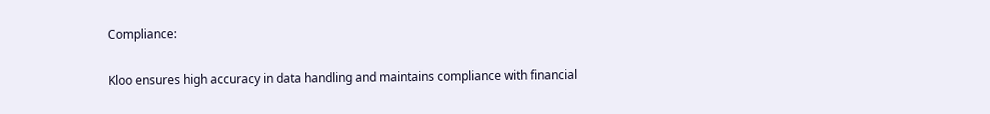Compliance:

Kloo ensures high accuracy in data handling and maintains compliance with financial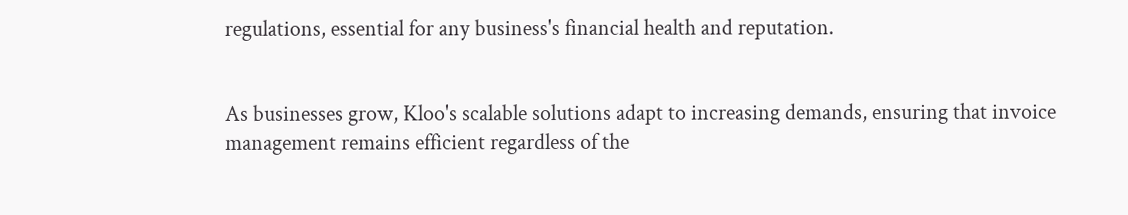regulations, essential for any business's financial health and reputation.


As businesses grow, Kloo's scalable solutions adapt to increasing demands, ensuring that invoice management remains efficient regardless of the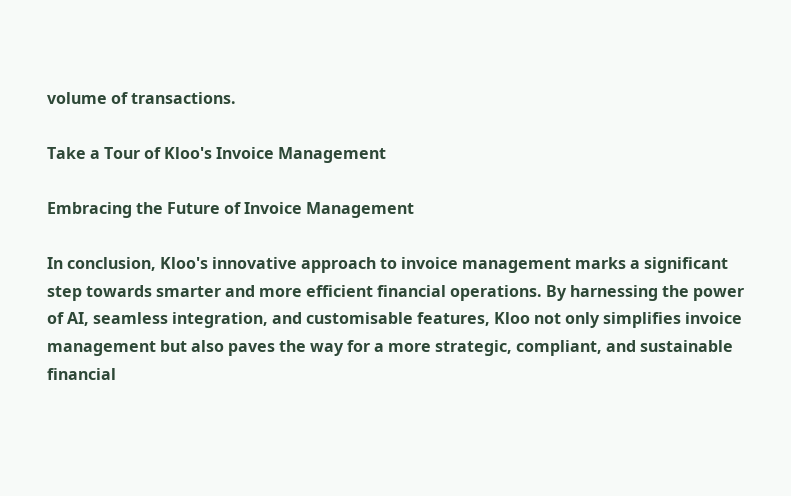volume of transactions.

Take a Tour of Kloo's Invoice Management

Embracing the Future of Invoice Management

In conclusion, Kloo's innovative approach to invoice management marks a significant step towards smarter and more efficient financial operations. By harnessing the power of AI, seamless integration, and customisable features, Kloo not only simplifies invoice management but also paves the way for a more strategic, compliant, and sustainable financial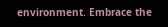environment. Embrace the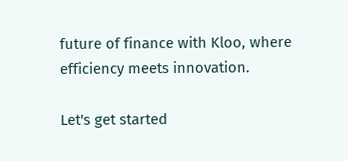future of finance with Kloo, where efficiency meets innovation.

Let's get started